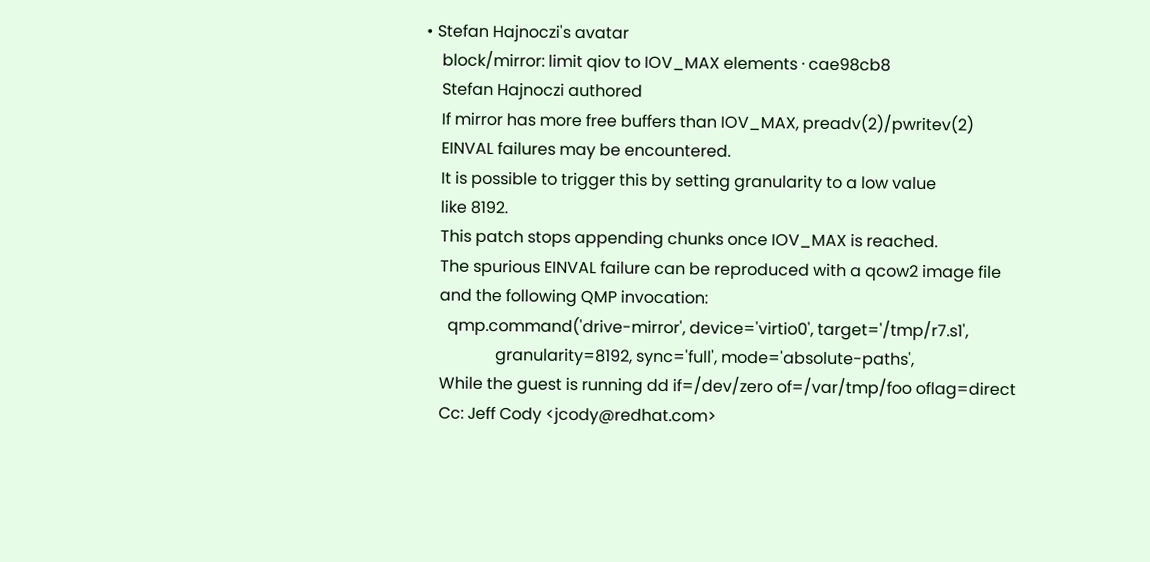• Stefan Hajnoczi's avatar
    block/mirror: limit qiov to IOV_MAX elements · cae98cb8
    Stefan Hajnoczi authored
    If mirror has more free buffers than IOV_MAX, preadv(2)/pwritev(2)
    EINVAL failures may be encountered.
    It is possible to trigger this by setting granularity to a low value
    like 8192.
    This patch stops appending chunks once IOV_MAX is reached.
    The spurious EINVAL failure can be reproduced with a qcow2 image file
    and the following QMP invocation:
      qmp.command('drive-mirror', device='virtio0', target='/tmp/r7.s1',
                  granularity=8192, sync='full', mode='absolute-paths',
    While the guest is running dd if=/dev/zero of=/var/tmp/foo oflag=direct
    Cc: Jeff Cody <jcody@redhat.com>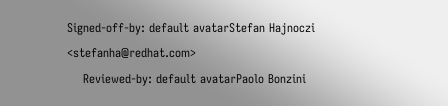Signed-off-by: default avatarStefan Hajnoczi <stefanha@redhat.com>
    Reviewed-by: default avatarPaolo Bonzini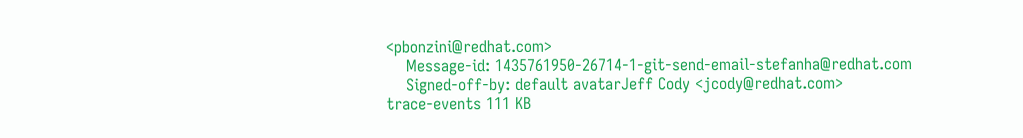<pbonzini@redhat.com>
    Message-id: 1435761950-26714-1-git-send-email-stefanha@redhat.com
    Signed-off-by: default avatarJeff Cody <jcody@redhat.com>
trace-events 111 KB